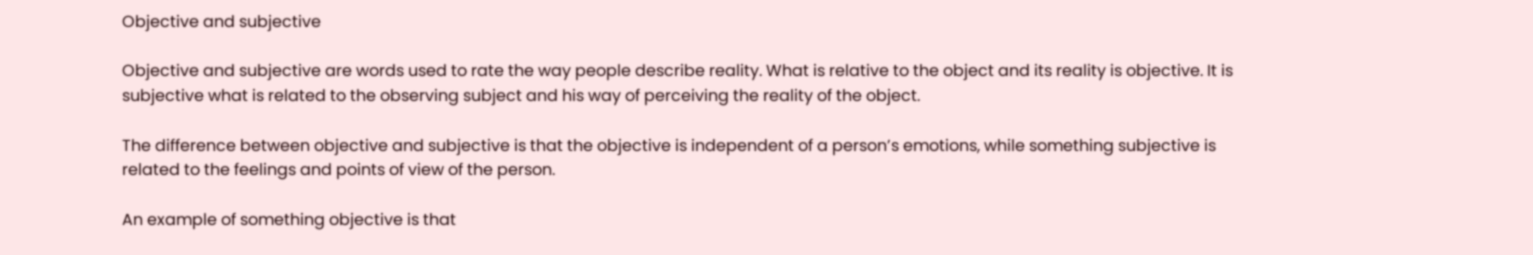Objective and subjective

Objective and subjective are words used to rate the way people describe reality. What is relative to the object and its reality is objective. It is subjective what is related to the observing subject and his way of perceiving the reality of the object.

The difference between objective and subjective is that the objective is independent of a person’s emotions, while something subjective is related to the feelings and points of view of the person.

An example of something objective is that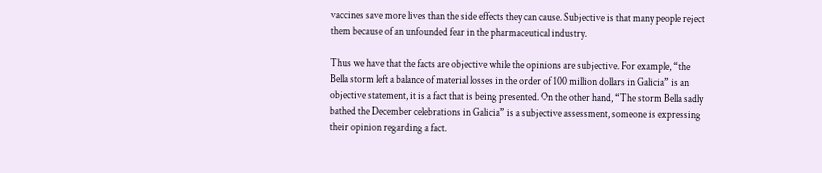vaccines save more lives than the side effects they can cause. Subjective is that many people reject them because of an unfounded fear in the pharmaceutical industry.

Thus we have that the facts are objective while the opinions are subjective. For example, “the Bella storm left a balance of material losses in the order of 100 million dollars in Galicia” is an objective statement, it is a fact that is being presented. On the other hand, “The storm Bella sadly bathed the December celebrations in Galicia” is a subjective assessment, someone is expressing their opinion regarding a fact.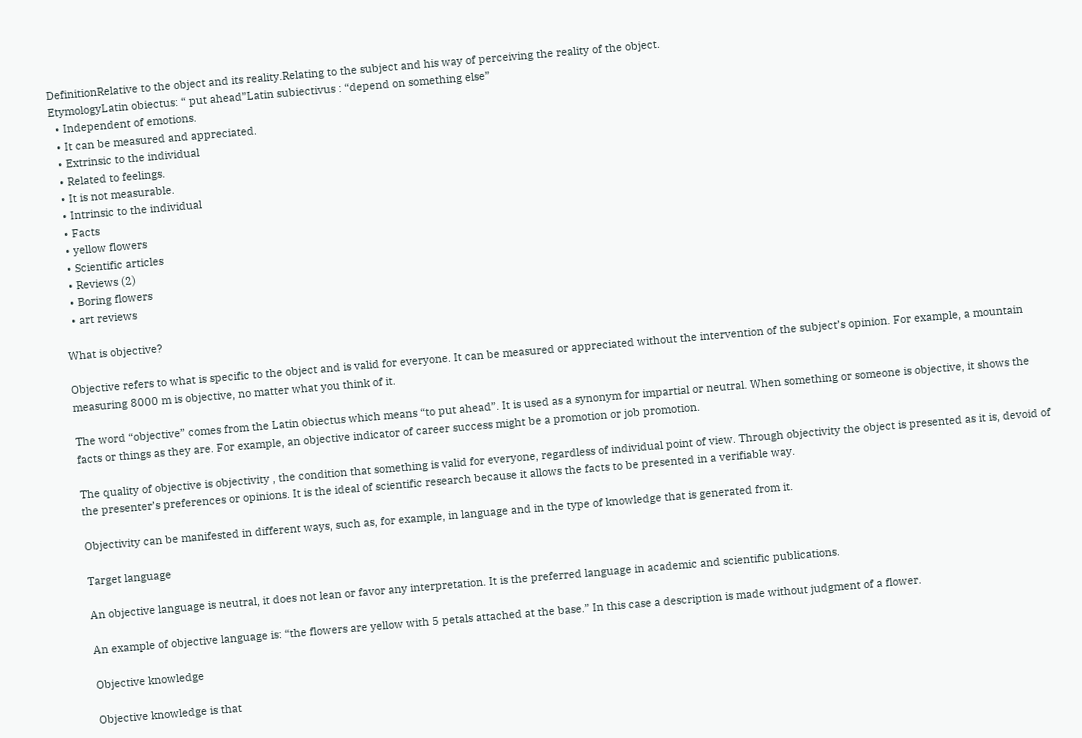DefinitionRelative to the object and its reality.Relating to the subject and his way of perceiving the reality of the object.
EtymologyLatin obiectus: “ put ahead”Latin subiectivus : “depend on something else”
  • Independent of emotions.
  • It can be measured and appreciated.
  • Extrinsic to the individual
  • Related to feelings.
  • It is not measurable.
  • Intrinsic to the individual
  • Facts
  • yellow flowers
  • Scientific articles
  • Reviews (2)
  • Boring flowers
  • art reviews

What is objective?

Objective refers to what is specific to the object and is valid for everyone. It can be measured or appreciated without the intervention of the subject’s opinion. For example, a mountain measuring 8000 m is objective, no matter what you think of it.

The word “objective” comes from the Latin obiectus which means “to put ahead”. It is used as a synonym for impartial or neutral. When something or someone is objective, it shows the facts or things as they are. For example, an objective indicator of career success might be a promotion or job promotion.

The quality of objective is objectivity , the condition that something is valid for everyone, regardless of individual point of view. Through objectivity the object is presented as it is, devoid of the presenter’s preferences or opinions. It is the ideal of scientific research because it allows the facts to be presented in a verifiable way.

Objectivity can be manifested in different ways, such as, for example, in language and in the type of knowledge that is generated from it.

Target language

An objective language is neutral, it does not lean or favor any interpretation. It is the preferred language in academic and scientific publications.

An example of objective language is: “the flowers are yellow with 5 petals attached at the base.” In this case a description is made without judgment of a flower.

Objective knowledge

Objective knowledge is that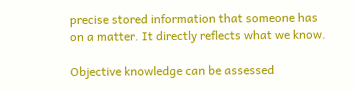precise stored information that someone has on a matter. It directly reflects what we know.

Objective knowledge can be assessed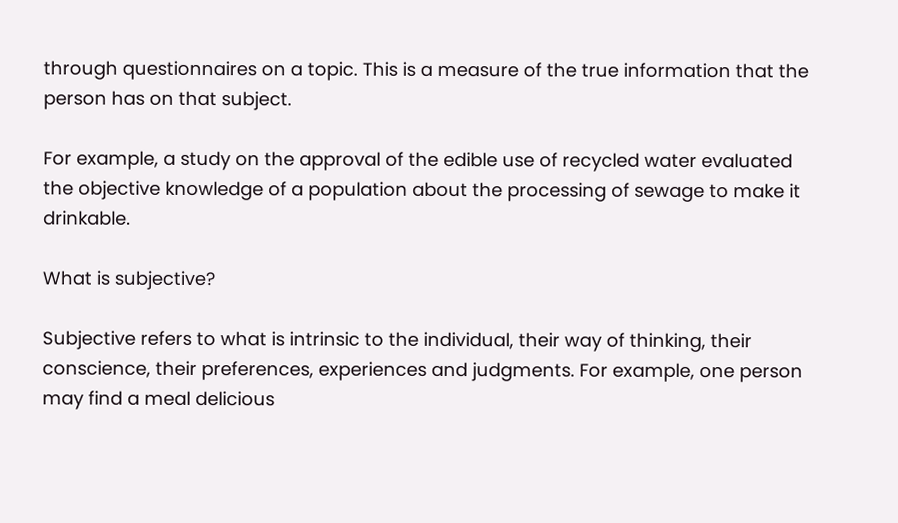through questionnaires on a topic. This is a measure of the true information that the person has on that subject.

For example, a study on the approval of the edible use of recycled water evaluated the objective knowledge of a population about the processing of sewage to make it drinkable.

What is subjective?

Subjective refers to what is intrinsic to the individual, their way of thinking, their conscience, their preferences, experiences and judgments. For example, one person may find a meal delicious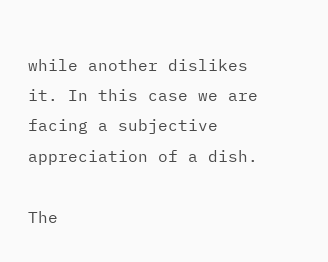while another dislikes it. In this case we are facing a subjective appreciation of a dish.

The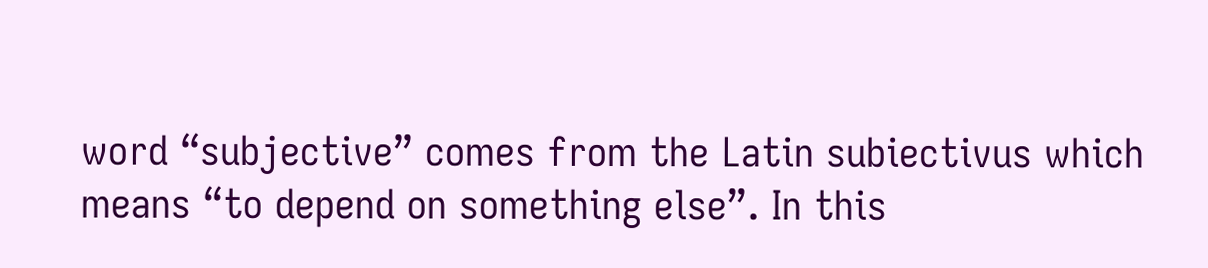word “subjective” comes from the Latin subiectivus which means “to depend on something else”. In this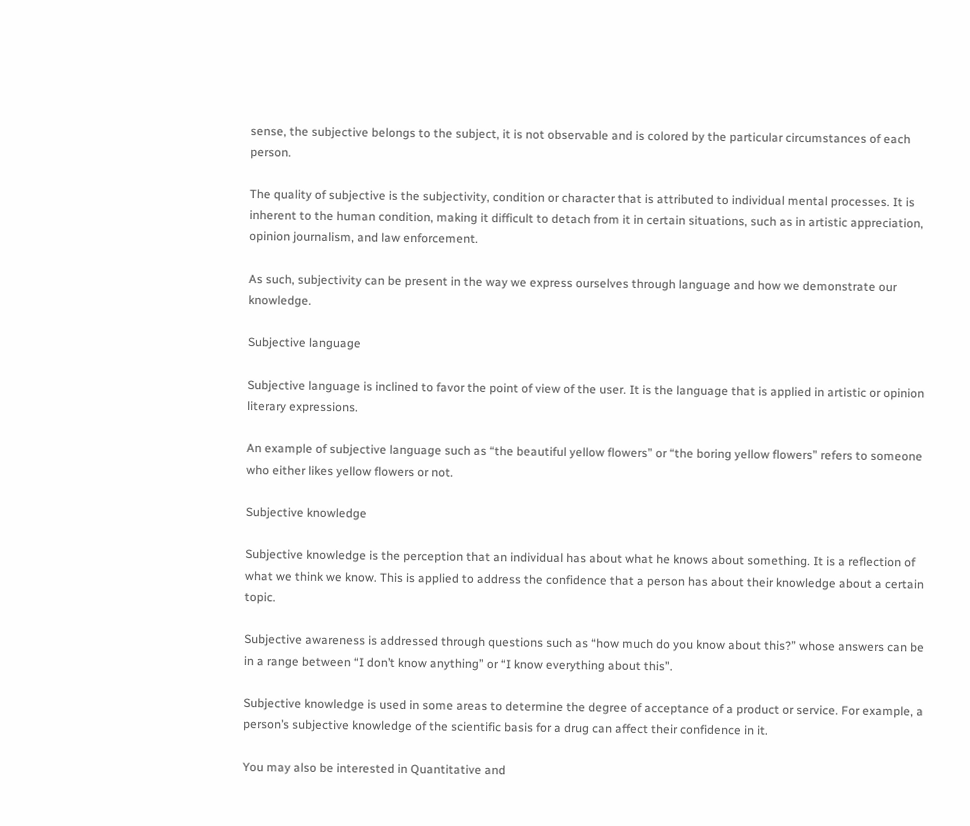sense, the subjective belongs to the subject, it is not observable and is colored by the particular circumstances of each person.

The quality of subjective is the subjectivity, condition or character that is attributed to individual mental processes. It is inherent to the human condition, making it difficult to detach from it in certain situations, such as in artistic appreciation, opinion journalism, and law enforcement.

As such, subjectivity can be present in the way we express ourselves through language and how we demonstrate our knowledge.

Subjective language

Subjective language is inclined to favor the point of view of the user. It is the language that is applied in artistic or opinion literary expressions.

An example of subjective language such as “the beautiful yellow flowers” or “the boring yellow flowers” refers to someone who either likes yellow flowers or not.

Subjective knowledge

Subjective knowledge is the perception that an individual has about what he knows about something. It is a reflection of what we think we know. This is applied to address the confidence that a person has about their knowledge about a certain topic.

Subjective awareness is addressed through questions such as “how much do you know about this?” whose answers can be in a range between “I don’t know anything” or “I know everything about this”.

Subjective knowledge is used in some areas to determine the degree of acceptance of a product or service. For example, a person’s subjective knowledge of the scientific basis for a drug can affect their confidence in it.

You may also be interested in Quantitative and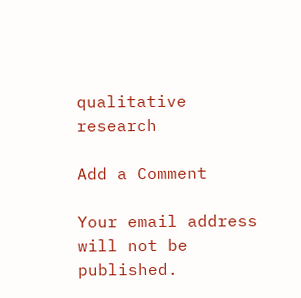qualitative research

Add a Comment

Your email address will not be published.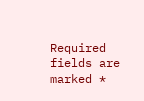Required fields are marked *